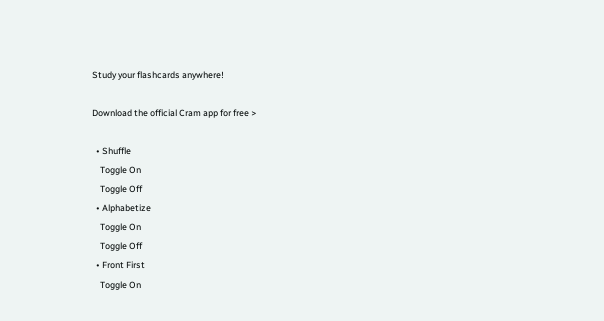Study your flashcards anywhere!

Download the official Cram app for free >

  • Shuffle
    Toggle On
    Toggle Off
  • Alphabetize
    Toggle On
    Toggle Off
  • Front First
    Toggle On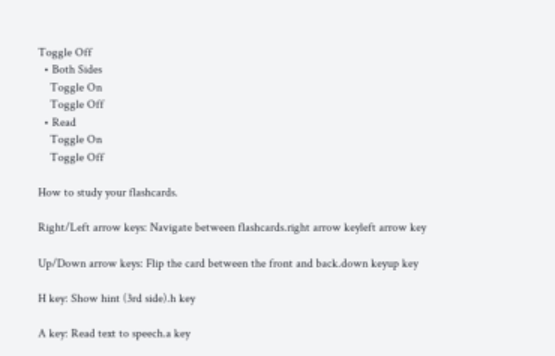Toggle Off
  • Both Sides
    Toggle On
    Toggle Off
  • Read
    Toggle On
    Toggle Off

How to study your flashcards.

Right/Left arrow keys: Navigate between flashcards.right arrow keyleft arrow key

Up/Down arrow keys: Flip the card between the front and back.down keyup key

H key: Show hint (3rd side).h key

A key: Read text to speech.a key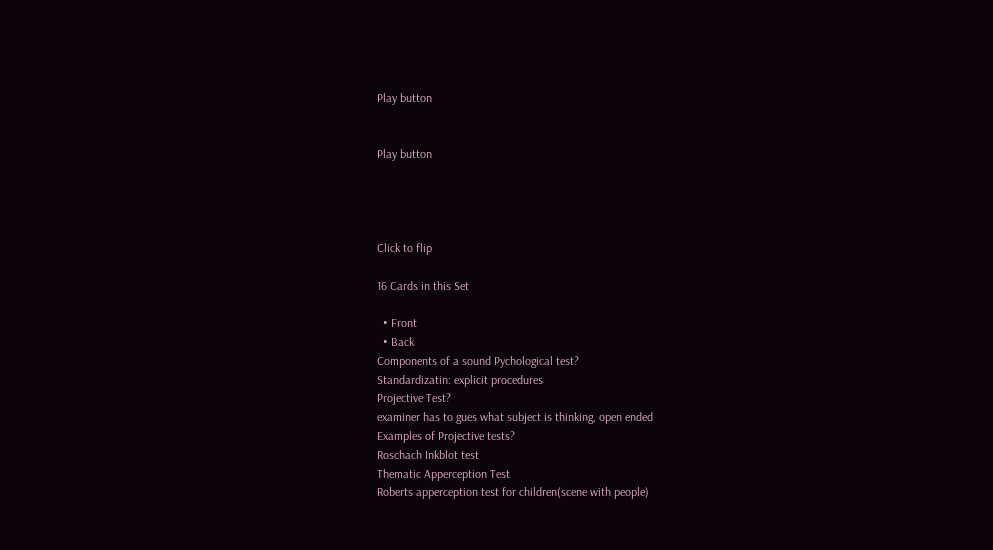Play button


Play button




Click to flip

16 Cards in this Set

  • Front
  • Back
Components of a sound Pychological test?
Standardizatin: explicit procedures
Projective Test?
examiner has to gues what subject is thinking, open ended
Examples of Projective tests?
Roschach Inkblot test
Thematic Apperception Test
Roberts apperception test for children(scene with people)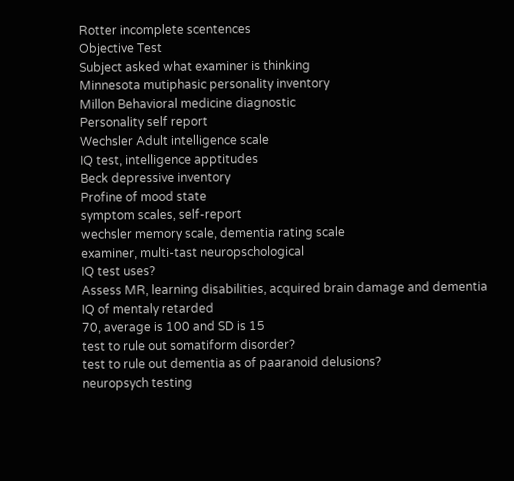Rotter incomplete scentences
Objective Test
Subject asked what examiner is thinking
Minnesota mutiphasic personality inventory
Millon Behavioral medicine diagnostic
Personality self report
Wechsler Adult intelligence scale
IQ test, intelligence apptitudes
Beck depressive inventory
Profine of mood state
symptom scales, self-report
wechsler memory scale, dementia rating scale
examiner, multi-tast neuropschological
IQ test uses?
Assess MR, learning disabilities, acquired brain damage and dementia
IQ of mentaly retarded
70, average is 100 and SD is 15
test to rule out somatiform disorder?
test to rule out dementia as of paaranoid delusions?
neuropsych testing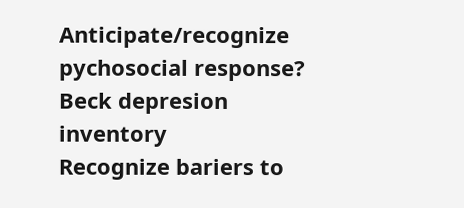Anticipate/recognize pychosocial response?
Beck depresion inventory
Recognize bariers to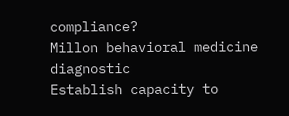compliance?
Millon behavioral medicine diagnostic
Establish capacity to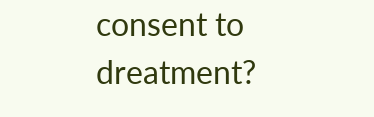consent to dreatment?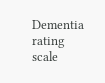Dementia rating scale